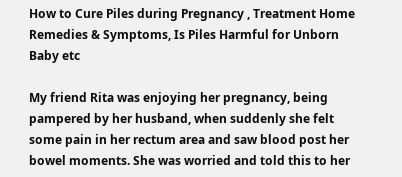How to Cure Piles during Pregnancy , Treatment Home Remedies & Symptoms, Is Piles Harmful for Unborn Baby etc

My friend Rita was enjoying her pregnancy, being pampered by her husband, when suddenly she felt some pain in her rectum area and saw blood post her bowel moments. She was worried and told this to her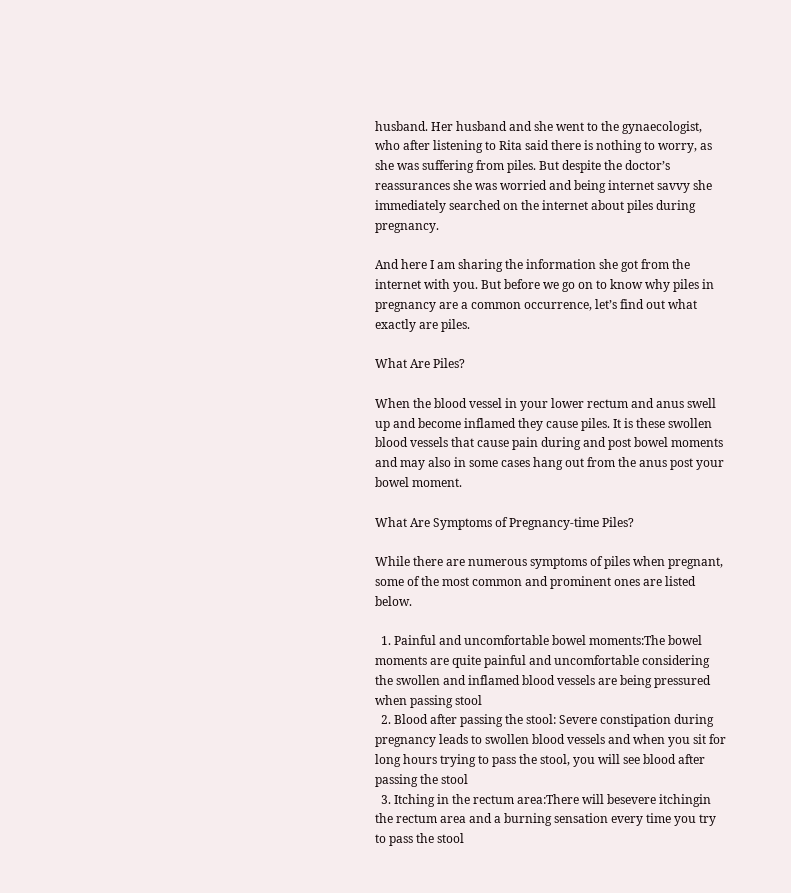husband. Her husband and she went to the gynaecologist, who after listening to Rita said there is nothing to worry, as she was suffering from piles. But despite the doctor’s reassurances she was worried and being internet savvy she immediately searched on the internet about piles during pregnancy.

And here I am sharing the information she got from the internet with you. But before we go on to know why piles in pregnancy are a common occurrence, let’s find out what exactly are piles.

What Are Piles?

When the blood vessel in your lower rectum and anus swell up and become inflamed they cause piles. It is these swollen blood vessels that cause pain during and post bowel moments and may also in some cases hang out from the anus post your bowel moment.

What Are Symptoms of Pregnancy-time Piles?

While there are numerous symptoms of piles when pregnant, some of the most common and prominent ones are listed below.

  1. Painful and uncomfortable bowel moments:The bowel moments are quite painful and uncomfortable considering the swollen and inflamed blood vessels are being pressured when passing stool
  2. Blood after passing the stool: Severe constipation during pregnancy leads to swollen blood vessels and when you sit for long hours trying to pass the stool, you will see blood after passing the stool
  3. Itching in the rectum area:There will besevere itchingin the rectum area and a burning sensation every time you try to pass the stool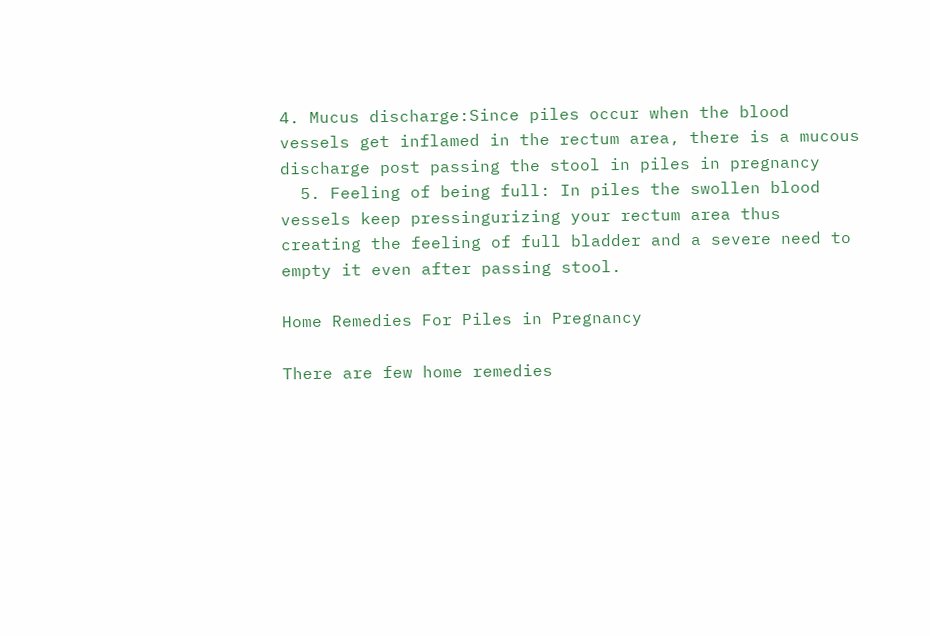4. Mucus discharge:Since piles occur when the blood vessels get inflamed in the rectum area, there is a mucous discharge post passing the stool in piles in pregnancy
  5. Feeling of being full: In piles the swollen blood vessels keep pressingurizing your rectum area thus creating the feeling of full bladder and a severe need to empty it even after passing stool.

Home Remedies For Piles in Pregnancy

There are few home remedies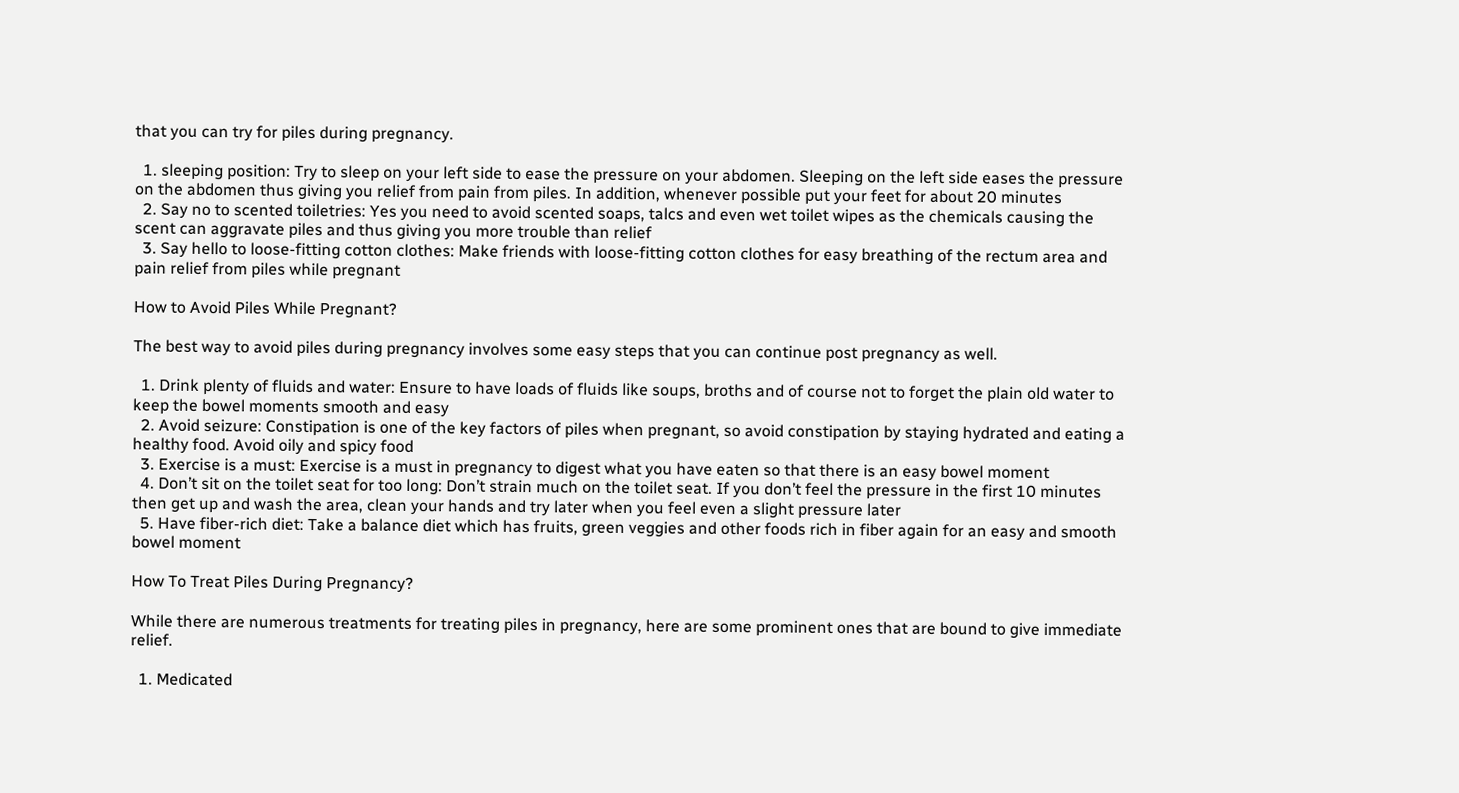that you can try for piles during pregnancy.

  1. sleeping position: Try to sleep on your left side to ease the pressure on your abdomen. Sleeping on the left side eases the pressure on the abdomen thus giving you relief from pain from piles. In addition, whenever possible put your feet for about 20 minutes
  2. Say no to scented toiletries: Yes you need to avoid scented soaps, talcs and even wet toilet wipes as the chemicals causing the scent can aggravate piles and thus giving you more trouble than relief
  3. Say hello to loose-fitting cotton clothes: Make friends with loose-fitting cotton clothes for easy breathing of the rectum area and pain relief from piles while pregnant

How to Avoid Piles While Pregnant?

The best way to avoid piles during pregnancy involves some easy steps that you can continue post pregnancy as well.

  1. Drink plenty of fluids and water: Ensure to have loads of fluids like soups, broths and of course not to forget the plain old water to keep the bowel moments smooth and easy
  2. Avoid seizure: Constipation is one of the key factors of piles when pregnant, so avoid constipation by staying hydrated and eating a healthy food. Avoid oily and spicy food
  3. Exercise is a must: Exercise is a must in pregnancy to digest what you have eaten so that there is an easy bowel moment
  4. Don’t sit on the toilet seat for too long: Don’t strain much on the toilet seat. If you don’t feel the pressure in the first 10 minutes then get up and wash the area, clean your hands and try later when you feel even a slight pressure later
  5. Have fiber-rich diet: Take a balance diet which has fruits, green veggies and other foods rich in fiber again for an easy and smooth bowel moment

How To Treat Piles During Pregnancy?

While there are numerous treatments for treating piles in pregnancy, here are some prominent ones that are bound to give immediate relief.

  1. Medicated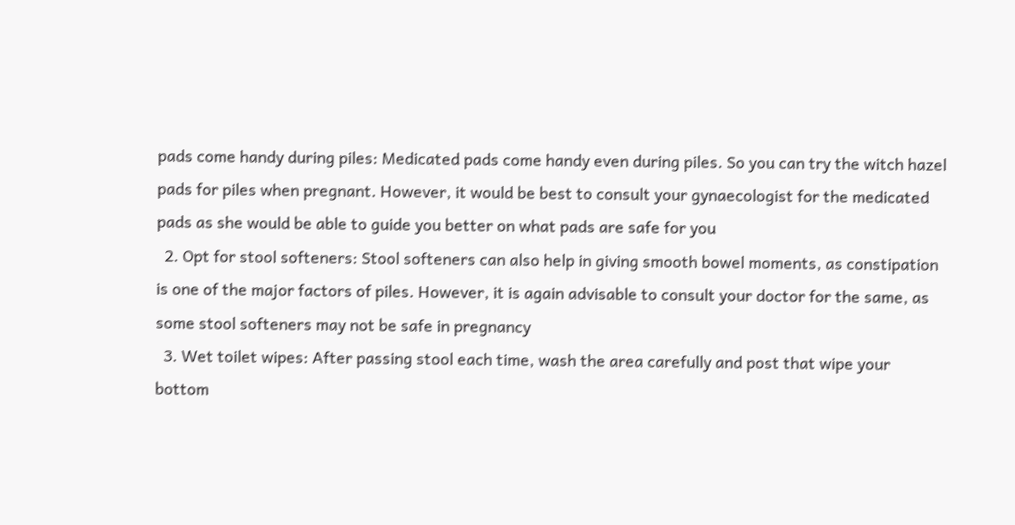pads come handy during piles: Medicated pads come handy even during piles. So you can try the witch hazel pads for piles when pregnant. However, it would be best to consult your gynaecologist for the medicated pads as she would be able to guide you better on what pads are safe for you
  2. Opt for stool softeners: Stool softeners can also help in giving smooth bowel moments, as constipation is one of the major factors of piles. However, it is again advisable to consult your doctor for the same, as some stool softeners may not be safe in pregnancy
  3. Wet toilet wipes: After passing stool each time, wash the area carefully and post that wipe your bottom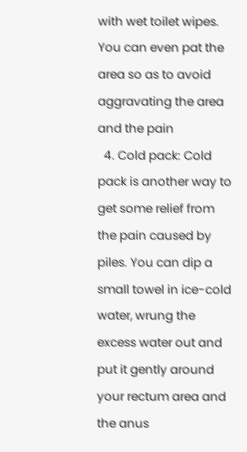with wet toilet wipes. You can even pat the area so as to avoid aggravating the area and the pain
  4. Cold pack: Cold pack is another way to get some relief from the pain caused by piles. You can dip a small towel in ice-cold water, wrung the excess water out and put it gently around your rectum area and the anus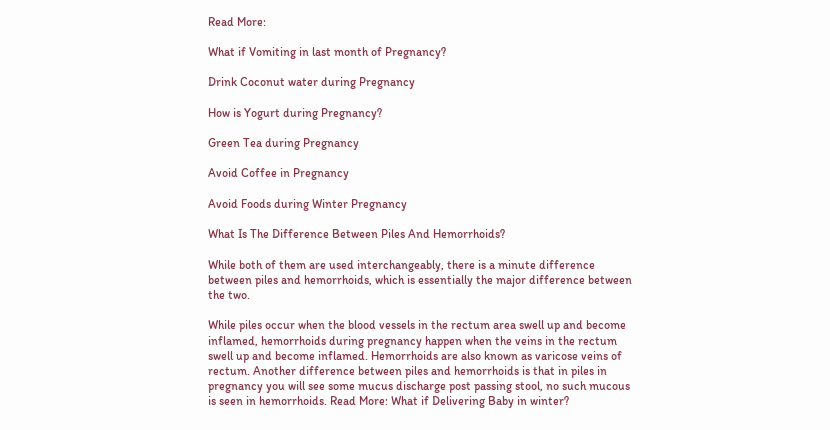Read More:

What if Vomiting in last month of Pregnancy?

Drink Coconut water during Pregnancy

How is Yogurt during Pregnancy?

Green Tea during Pregnancy

Avoid Coffee in Pregnancy

Avoid Foods during Winter Pregnancy

What Is The Difference Between Piles And Hemorrhoids?

While both of them are used interchangeably, there is a minute difference between piles and hemorrhoids, which is essentially the major difference between the two.

While piles occur when the blood vessels in the rectum area swell up and become inflamed, hemorrhoids during pregnancy happen when the veins in the rectum swell up and become inflamed. Hemorrhoids are also known as varicose veins of rectum. Another difference between piles and hemorrhoids is that in piles in pregnancy you will see some mucus discharge post passing stool, no such mucous is seen in hemorrhoids. Read More: What if Delivering Baby in winter?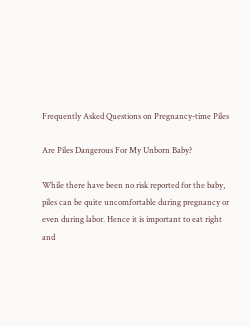Frequently Asked Questions on Pregnancy-time Piles

Are Piles Dangerous For My Unborn Baby?

While there have been no risk reported for the baby, piles can be quite uncomfortable during pregnancy or even during labor. Hence it is important to eat right and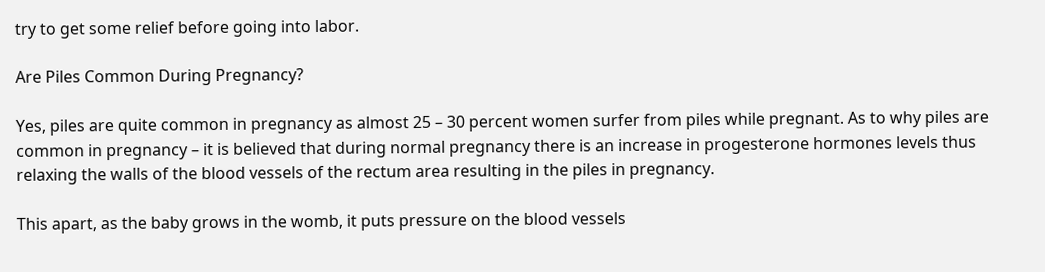try to get some relief before going into labor.

Are Piles Common During Pregnancy?

Yes, piles are quite common in pregnancy as almost 25 – 30 percent women surfer from piles while pregnant. As to why piles are common in pregnancy – it is believed that during normal pregnancy there is an increase in progesterone hormones levels thus relaxing the walls of the blood vessels of the rectum area resulting in the piles in pregnancy.

This apart, as the baby grows in the womb, it puts pressure on the blood vessels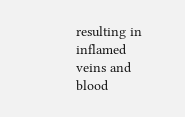resulting in inflamed veins and blood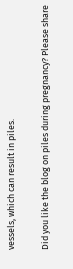vessels, which can result in piles.

Did you like the blog on piles during pregnancy? Please share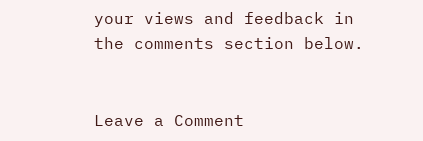your views and feedback in the comments section below.


Leave a Comment